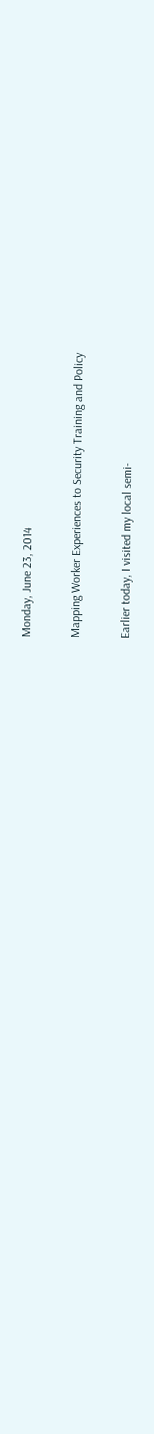Monday, June 23, 2014

Mapping Worker Experiences to Security Training and Policy

Earlier today, I visited my local semi-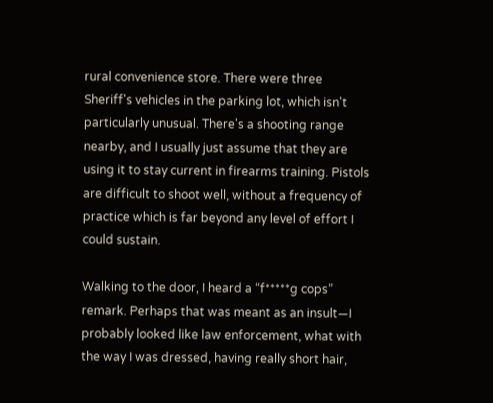rural convenience store. There were three Sheriff's vehicles in the parking lot, which isn't particularly unusual. There's a shooting range nearby, and I usually just assume that they are using it to stay current in firearms training. Pistols are difficult to shoot well, without a frequency of practice which is far beyond any level of effort I could sustain.

Walking to the door, I heard a “f*****g cops” remark. Perhaps that was meant as an insult—I probably looked like law enforcement, what with the way I was dressed, having really short hair,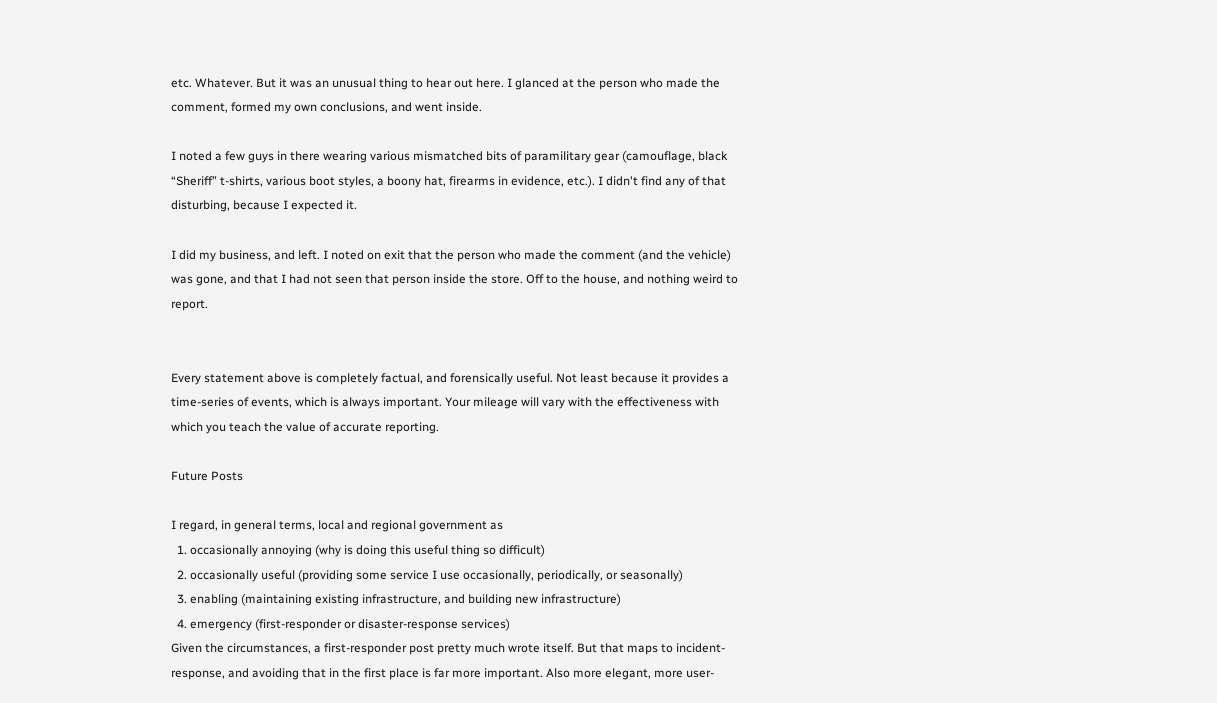etc. Whatever. But it was an unusual thing to hear out here. I glanced at the person who made the comment, formed my own conclusions, and went inside.

I noted a few guys in there wearing various mismatched bits of paramilitary gear (camouflage, black “Sheriff” t-shirts, various boot styles, a boony hat, firearms in evidence, etc.). I didn't find any of that disturbing, because I expected it.

I did my business, and left. I noted on exit that the person who made the comment (and the vehicle) was gone, and that I had not seen that person inside the store. Off to the house, and nothing weird to report.


Every statement above is completely factual, and forensically useful. Not least because it provides a time-series of events, which is always important. Your mileage will vary with the effectiveness with which you teach the value of accurate reporting.

Future Posts

I regard, in general terms, local and regional government as
  1. occasionally annoying (why is doing this useful thing so difficult)
  2. occasionally useful (providing some service I use occasionally, periodically, or seasonally)
  3. enabling (maintaining existing infrastructure, and building new infrastructure)
  4. emergency (first-responder or disaster-response services)
Given the circumstances, a first-responder post pretty much wrote itself. But that maps to incident-response, and avoiding that in the first place is far more important. Also more elegant, more user-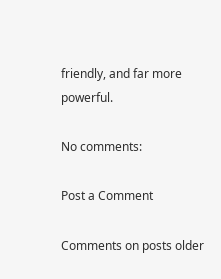friendly, and far more powerful.

No comments:

Post a Comment

Comments on posts older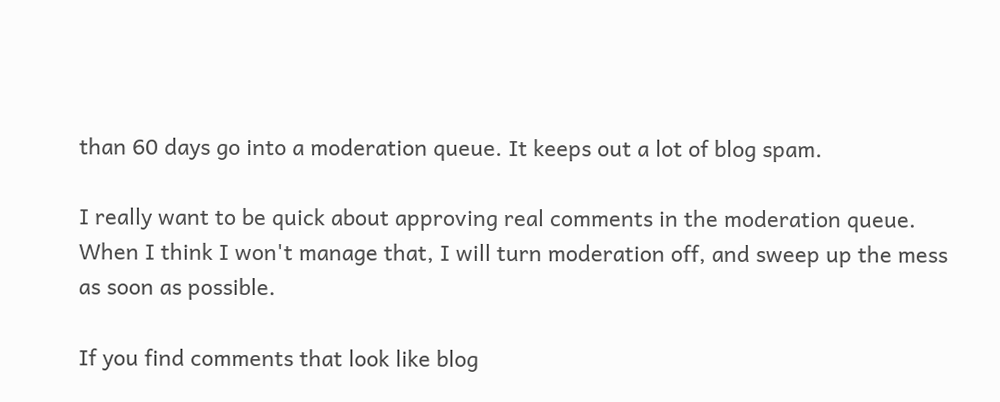than 60 days go into a moderation queue. It keeps out a lot of blog spam.

I really want to be quick about approving real comments in the moderation queue. When I think I won't manage that, I will turn moderation off, and sweep up the mess as soon as possible.

If you find comments that look like blog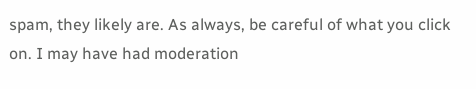spam, they likely are. As always, be careful of what you click on. I may have had moderation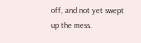off, and not yet swept up the mess.